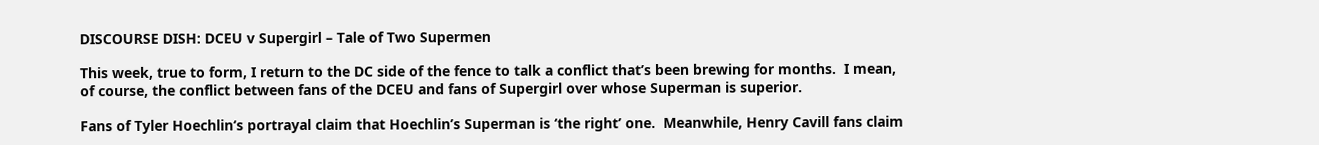DISCOURSE DISH: DCEU v Supergirl – Tale of Two Supermen

This week, true to form, I return to the DC side of the fence to talk a conflict that’s been brewing for months.  I mean, of course, the conflict between fans of the DCEU and fans of Supergirl over whose Superman is superior.

Fans of Tyler Hoechlin‘s portrayal claim that Hoechlin’s Superman is ‘the right’ one.  Meanwhile, Henry Cavill fans claim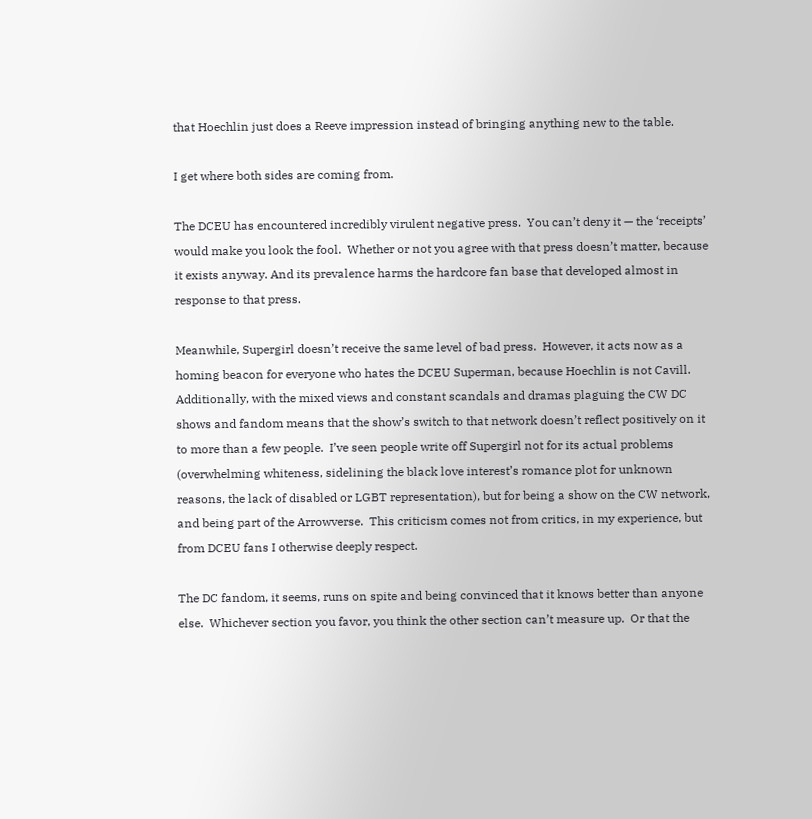that Hoechlin just does a Reeve impression instead of bringing anything new to the table.

I get where both sides are coming from.

The DCEU has encountered incredibly virulent negative press.  You can’t deny it — the ‘receipts’ would make you look the fool.  Whether or not you agree with that press doesn’t matter, because it exists anyway. And its prevalence harms the hardcore fan base that developed almost in response to that press.

Meanwhile, Supergirl doesn’t receive the same level of bad press.  However, it acts now as a homing beacon for everyone who hates the DCEU Superman, because Hoechlin is not Cavill.  Additionally, with the mixed views and constant scandals and dramas plaguing the CW DC shows and fandom means that the show’s switch to that network doesn’t reflect positively on it to more than a few people.  I’ve seen people write off Supergirl not for its actual problems (overwhelming whiteness, sidelining the black love interest’s romance plot for unknown reasons, the lack of disabled or LGBT representation), but for being a show on the CW network, and being part of the Arrowverse.  This criticism comes not from critics, in my experience, but from DCEU fans I otherwise deeply respect.

The DC fandom, it seems, runs on spite and being convinced that it knows better than anyone else.  Whichever section you favor, you think the other section can’t measure up.  Or that the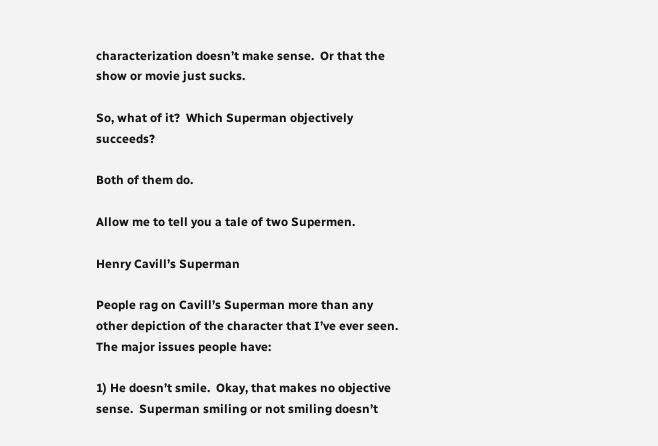characterization doesn’t make sense.  Or that the show or movie just sucks.

So, what of it?  Which Superman objectively succeeds?

Both of them do.

Allow me to tell you a tale of two Supermen.

Henry Cavill’s Superman

People rag on Cavill’s Superman more than any other depiction of the character that I’ve ever seen.  The major issues people have:

1) He doesn’t smile.  Okay, that makes no objective sense.  Superman smiling or not smiling doesn’t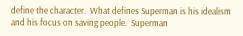define the character.  What defines Superman is his idealism and his focus on saving people.  Superman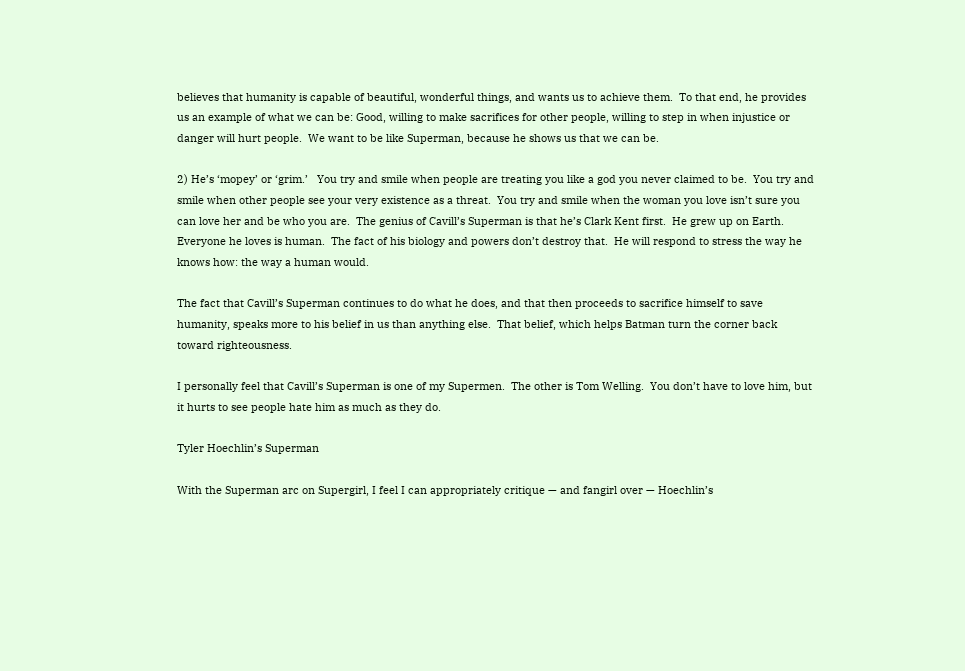believes that humanity is capable of beautiful, wonderful things, and wants us to achieve them.  To that end, he provides us an example of what we can be: Good, willing to make sacrifices for other people, willing to step in when injustice or danger will hurt people.  We want to be like Superman, because he shows us that we can be.

2) He’s ‘mopey’ or ‘grim.’   You try and smile when people are treating you like a god you never claimed to be.  You try and smile when other people see your very existence as a threat.  You try and smile when the woman you love isn’t sure you can love her and be who you are.  The genius of Cavill’s Superman is that he’s Clark Kent first.  He grew up on Earth.  Everyone he loves is human.  The fact of his biology and powers don’t destroy that.  He will respond to stress the way he knows how: the way a human would.

The fact that Cavill’s Superman continues to do what he does, and that then proceeds to sacrifice himself to save humanity, speaks more to his belief in us than anything else.  That belief, which helps Batman turn the corner back toward righteousness.

I personally feel that Cavill’s Superman is one of my Supermen.  The other is Tom Welling.  You don’t have to love him, but it hurts to see people hate him as much as they do.

Tyler Hoechlin’s Superman

With the Superman arc on Supergirl, I feel I can appropriately critique — and fangirl over — Hoechlin’s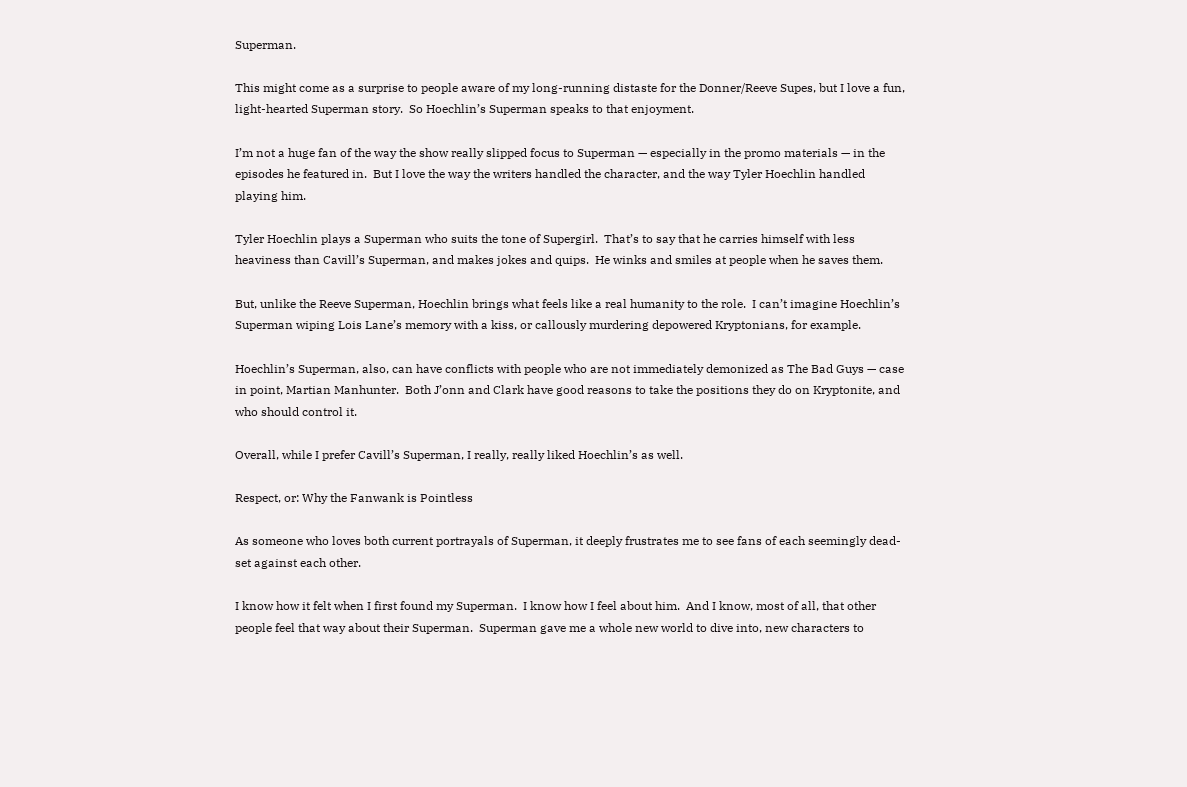Superman.

This might come as a surprise to people aware of my long-running distaste for the Donner/Reeve Supes, but I love a fun, light-hearted Superman story.  So Hoechlin’s Superman speaks to that enjoyment.

I’m not a huge fan of the way the show really slipped focus to Superman — especially in the promo materials — in the episodes he featured in.  But I love the way the writers handled the character, and the way Tyler Hoechlin handled playing him.

Tyler Hoechlin plays a Superman who suits the tone of Supergirl.  That’s to say that he carries himself with less heaviness than Cavill’s Superman, and makes jokes and quips.  He winks and smiles at people when he saves them.

But, unlike the Reeve Superman, Hoechlin brings what feels like a real humanity to the role.  I can’t imagine Hoechlin’s Superman wiping Lois Lane’s memory with a kiss, or callously murdering depowered Kryptonians, for example.

Hoechlin’s Superman, also, can have conflicts with people who are not immediately demonized as The Bad Guys — case in point, Martian Manhunter.  Both J’onn and Clark have good reasons to take the positions they do on Kryptonite, and who should control it.

Overall, while I prefer Cavill’s Superman, I really, really liked Hoechlin’s as well.

Respect, or: Why the Fanwank is Pointless

As someone who loves both current portrayals of Superman, it deeply frustrates me to see fans of each seemingly dead-set against each other.

I know how it felt when I first found my Superman.  I know how I feel about him.  And I know, most of all, that other people feel that way about their Superman.  Superman gave me a whole new world to dive into, new characters to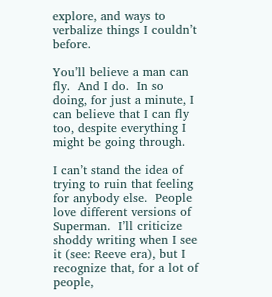explore, and ways to verbalize things I couldn’t before.

You’ll believe a man can fly.  And I do.  In so doing, for just a minute, I can believe that I can fly too, despite everything I might be going through.

I can’t stand the idea of trying to ruin that feeling for anybody else.  People love different versions of Superman.  I’ll criticize shoddy writing when I see it (see: Reeve era), but I recognize that, for a lot of people,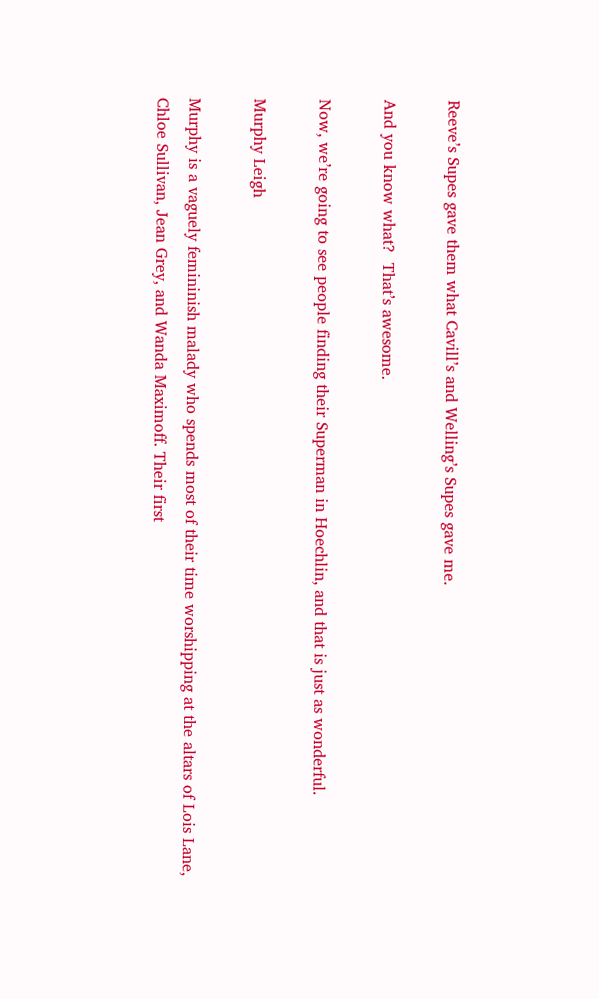Reeve’s Supes gave them what Cavill’s and Welling’s Supes gave me.

And you know what?  That’s awesome.

Now, we’re going to see people finding their Superman in Hoechlin, and that is just as wonderful.

Murphy Leigh

Murphy is a vaguely femininish malady who spends most of their time worshipping at the altars of Lois Lane, Chloe Sullivan, Jean Grey, and Wanda Maximoff. Their first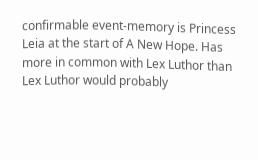confirmable event-memory is Princess Leia at the start of A New Hope. Has more in common with Lex Luthor than Lex Luthor would probably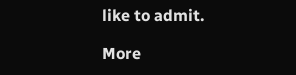like to admit.

More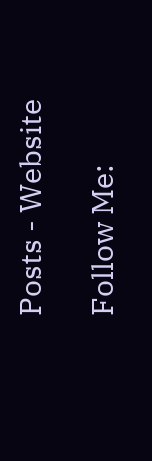Posts - Website

Follow Me: